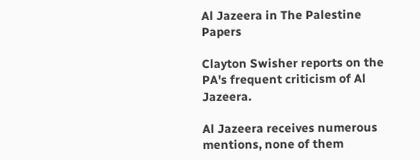Al Jazeera in The Palestine Papers

Clayton Swisher reports on the PA's frequent criticism of Al Jazeera.

Al Jazeera receives numerous mentions, none of them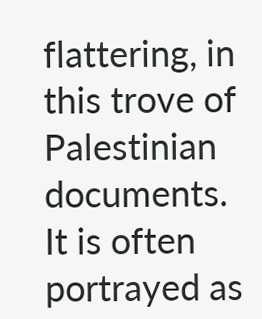flattering, in this trove of Palestinian documents. It is often portrayed as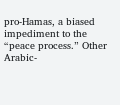pro-Hamas, a biased impediment to the “peace process.” Other Arabic-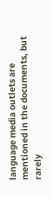language media outlets are mentioned in the documents, but rarely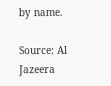by name.

Source: Al Jazeera